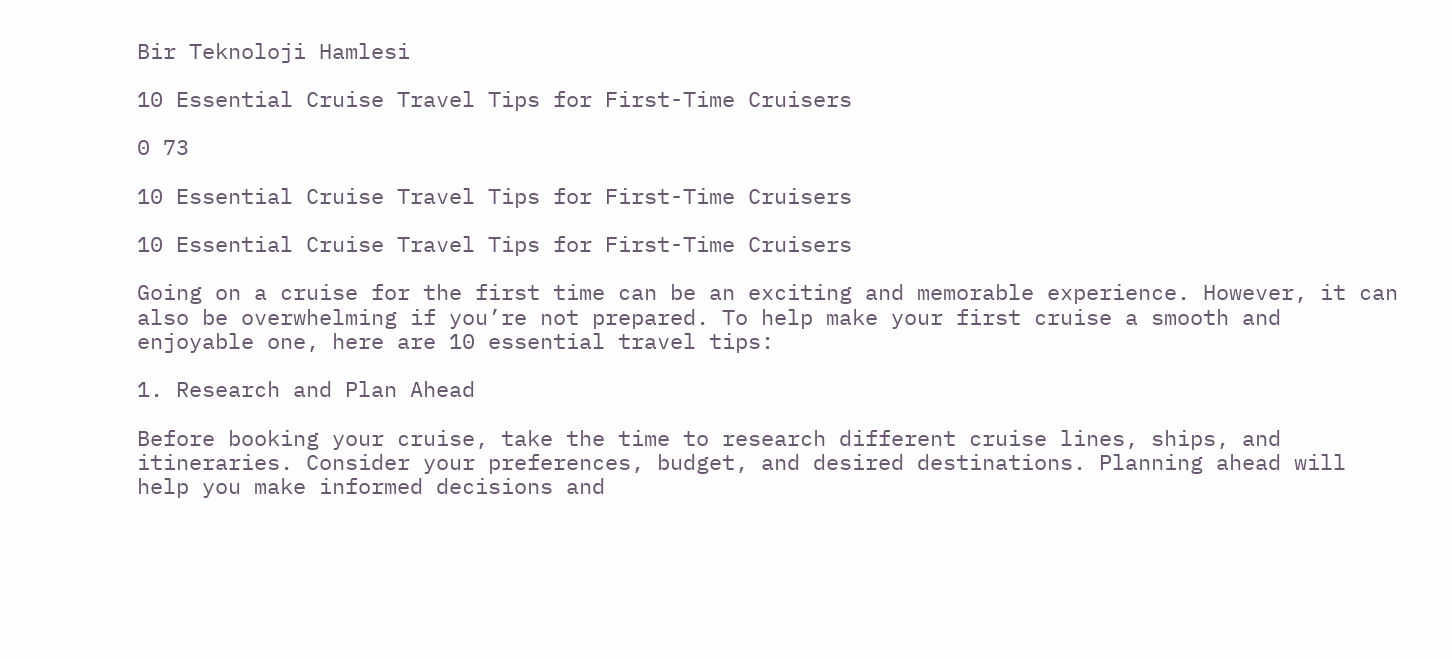Bir Teknoloji Hamlesi

10 Essential Cruise Travel Tips for First-Time Cruisers

0 73

10 Essential Cruise Travel Tips for First-Time Cruisers

10 Essential Cruise Travel Tips for First-Time Cruisers

Going on a cruise for the first time can be an exciting and memorable experience. However, it can also be overwhelming if you’re not prepared. To help make your first cruise a smooth and enjoyable one, here are 10 essential travel tips:

1. Research and Plan Ahead

Before booking your cruise, take the time to research different cruise lines, ships, and itineraries. Consider your preferences, budget, and desired destinations. Planning ahead will help you make informed decisions and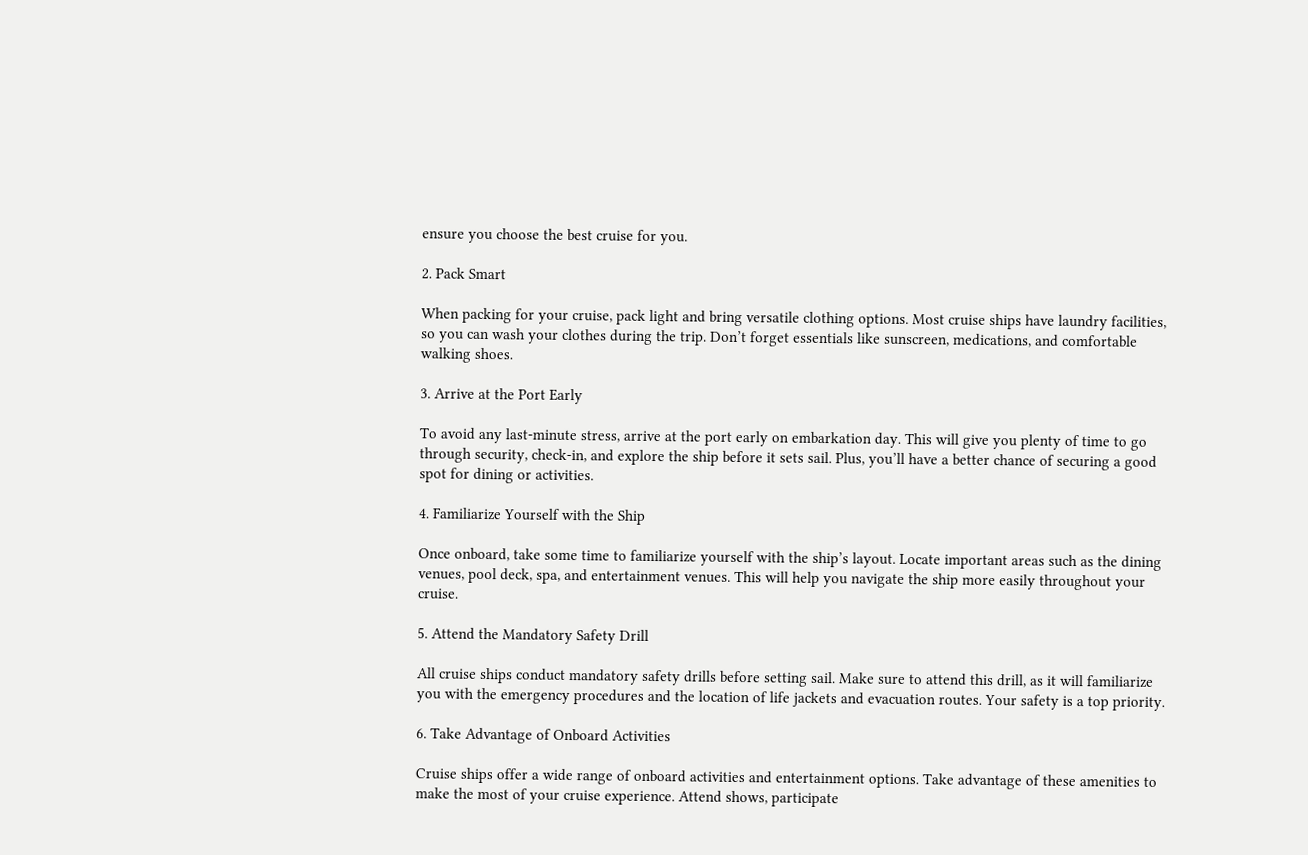ensure you choose the best cruise for you.

2. Pack Smart

When packing for your cruise, pack light and bring versatile clothing options. Most cruise ships have laundry facilities, so you can wash your clothes during the trip. Don’t forget essentials like sunscreen, medications, and comfortable walking shoes.

3. Arrive at the Port Early

To avoid any last-minute stress, arrive at the port early on embarkation day. This will give you plenty of time to go through security, check-in, and explore the ship before it sets sail. Plus, you’ll have a better chance of securing a good spot for dining or activities.

4. Familiarize Yourself with the Ship

Once onboard, take some time to familiarize yourself with the ship’s layout. Locate important areas such as the dining venues, pool deck, spa, and entertainment venues. This will help you navigate the ship more easily throughout your cruise.

5. Attend the Mandatory Safety Drill

All cruise ships conduct mandatory safety drills before setting sail. Make sure to attend this drill, as it will familiarize you with the emergency procedures and the location of life jackets and evacuation routes. Your safety is a top priority.

6. Take Advantage of Onboard Activities

Cruise ships offer a wide range of onboard activities and entertainment options. Take advantage of these amenities to make the most of your cruise experience. Attend shows, participate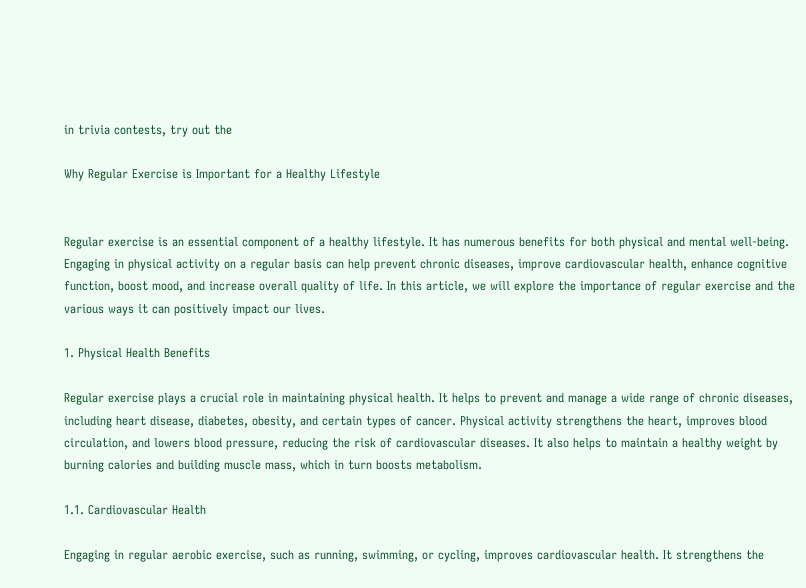in trivia contests, try out the

Why Regular Exercise is Important for a Healthy Lifestyle


Regular exercise is an essential component of a healthy lifestyle. It has numerous benefits for both physical and mental well-being. Engaging in physical activity on a regular basis can help prevent chronic diseases, improve cardiovascular health, enhance cognitive function, boost mood, and increase overall quality of life. In this article, we will explore the importance of regular exercise and the various ways it can positively impact our lives.

1. Physical Health Benefits

Regular exercise plays a crucial role in maintaining physical health. It helps to prevent and manage a wide range of chronic diseases, including heart disease, diabetes, obesity, and certain types of cancer. Physical activity strengthens the heart, improves blood circulation, and lowers blood pressure, reducing the risk of cardiovascular diseases. It also helps to maintain a healthy weight by burning calories and building muscle mass, which in turn boosts metabolism.

1.1. Cardiovascular Health

Engaging in regular aerobic exercise, such as running, swimming, or cycling, improves cardiovascular health. It strengthens the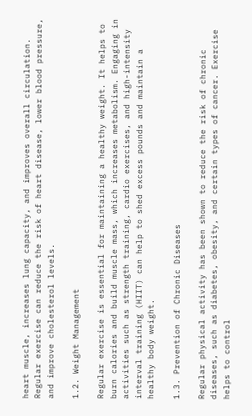heart muscle, increases lung capacity, and improves overall circulation. Regular exercise can reduce the risk of heart disease, lower blood pressure, and improve cholesterol levels.

1.2. Weight Management

Regular exercise is essential for maintaining a healthy weight. It helps to burn calories and build muscle mass, which increases metabolism. Engaging in activities such as strength training, cardio exercises, and high-intensity interval training (HIIT) can help to shed excess pounds and maintain a healthy body weight.

1.3. Prevention of Chronic Diseases

Regular physical activity has been shown to reduce the risk of chronic diseases, such as diabetes, obesity, and certain types of cancer. Exercise helps to control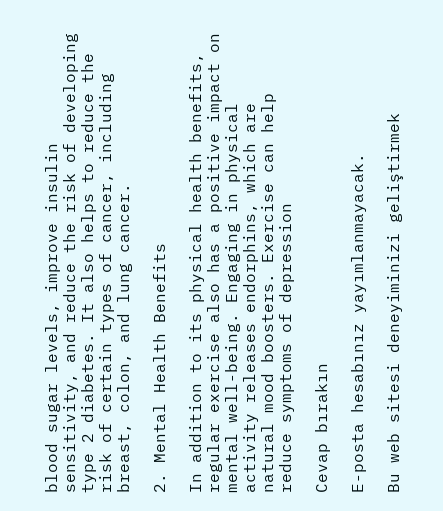blood sugar levels, improve insulin sensitivity, and reduce the risk of developing type 2 diabetes. It also helps to reduce the risk of certain types of cancer, including breast, colon, and lung cancer.

2. Mental Health Benefits

In addition to its physical health benefits, regular exercise also has a positive impact on mental well-being. Engaging in physical activity releases endorphins, which are natural mood boosters. Exercise can help reduce symptoms of depression

Cevap bırakın

E-posta hesabınız yayımlanmayacak.

Bu web sitesi deneyiminizi geliştirmek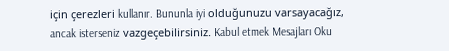için çerezleri kullanır. Bununla iyi olduğunuzu varsayacağız, ancak isterseniz vazgeçebilirsiniz. Kabul etmek Mesajları Oku